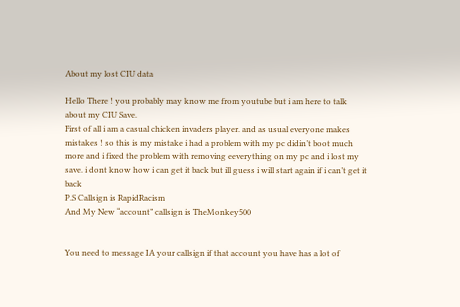About my lost CIU data

Hello There ! you probably may know me from youtube but i am here to talk about my CIU Save.
First of all i am a casual chicken invaders player. and as usual everyone makes mistakes ! so this is my mistake i had a problem with my pc didin’t boot much more and i fixed the problem with removing eeverything on my pc and i lost my save. i dont know how i can get it back but ill guess i will start again if i can’t get it back
P.S Callsign is RapidRacism
And My New “account” callsign is TheMonkey500


You need to message IA your callsign if that account you have has a lot of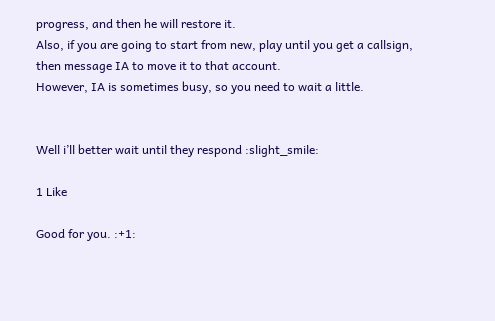progress, and then he will restore it.
Also, if you are going to start from new, play until you get a callsign, then message IA to move it to that account.
However, IA is sometimes busy, so you need to wait a little.


Well i’ll better wait until they respond :slight_smile:

1 Like

Good for you. :+1: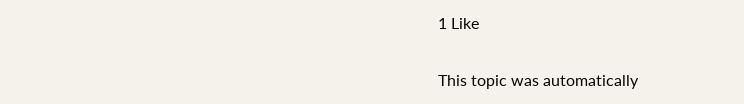1 Like

This topic was automatically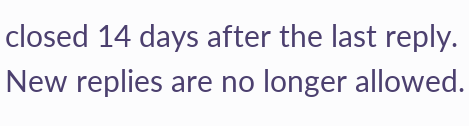closed 14 days after the last reply. New replies are no longer allowed.